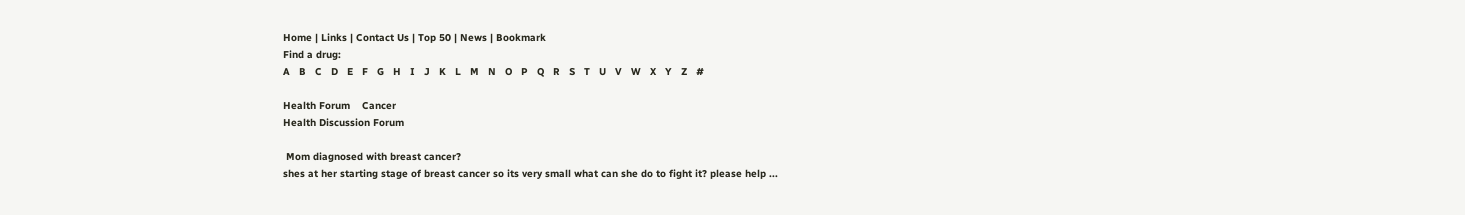Home | Links | Contact Us | Top 50 | News | Bookmark
Find a drug:
A   B   C   D   E   F   G   H   I   J   K   L   M   N   O   P   Q   R   S   T   U   V   W   X   Y   Z   #

Health Forum    Cancer
Health Discussion Forum

 Mom diagnosed with breast cancer?
shes at her starting stage of breast cancer so its very small what can she do to fight it? please help ...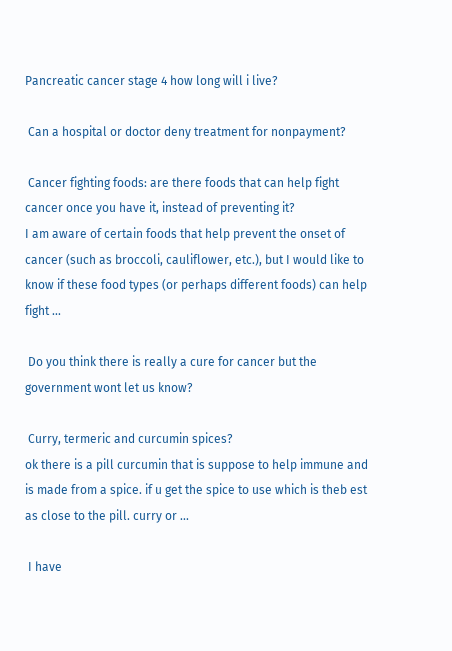Pancreatic cancer stage 4 how long will i live?

 Can a hospital or doctor deny treatment for nonpayment?

 Cancer fighting foods: are there foods that can help fight cancer once you have it, instead of preventing it?
I am aware of certain foods that help prevent the onset of cancer (such as broccoli, cauliflower, etc.), but I would like to know if these food types (or perhaps different foods) can help fight ...

 Do you think there is really a cure for cancer but the government wont let us know?

 Curry, termeric and curcumin spices?
ok there is a pill curcumin that is suppose to help immune and is made from a spice. if u get the spice to use which is theb est as close to the pill. curry or ...

 I have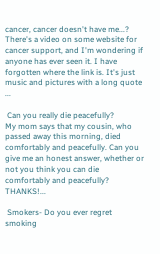cancer, cancer doesn't have me...?
There's a video on some website for cancer support, and I'm wondering if anyone has ever seen it. I have forgotten where the link is. It's just music and pictures with a long quote ...

 Can you really die peacefully?
My mom says that my cousin, who passed away this morning, died comfortably and peacefully. Can you give me an honest answer, whether or not you think you can die comfortably and peacefully? THANKS!...

 Smokers- Do you ever regret smoking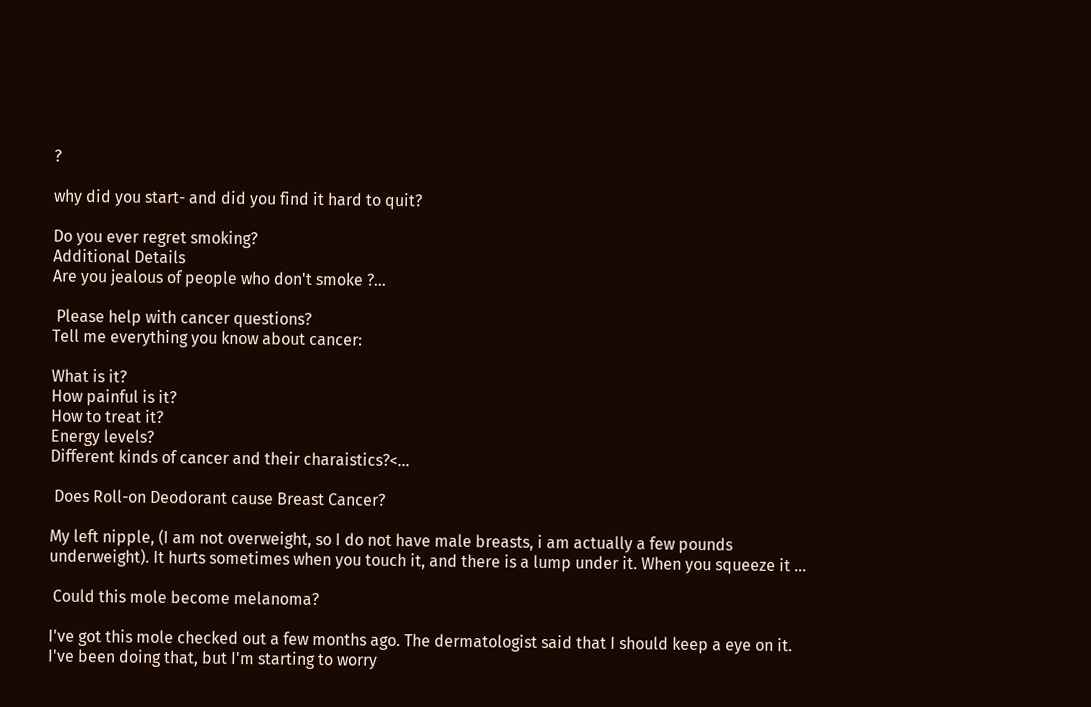?

why did you start- and did you find it hard to quit?

Do you ever regret smoking?
Additional Details
Are you jealous of people who don't smoke ?...

 Please help with cancer questions?
Tell me everything you know about cancer:

What is it?
How painful is it?
How to treat it?
Energy levels?
Different kinds of cancer and their charaistics?<...

 Does Roll-on Deodorant cause Breast Cancer?

My left nipple, (I am not overweight, so I do not have male breasts, i am actually a few pounds underweight). It hurts sometimes when you touch it, and there is a lump under it. When you squeeze it ...

 Could this mole become melanoma?

I've got this mole checked out a few months ago. The dermatologist said that I should keep a eye on it. I've been doing that, but I'm starting to worry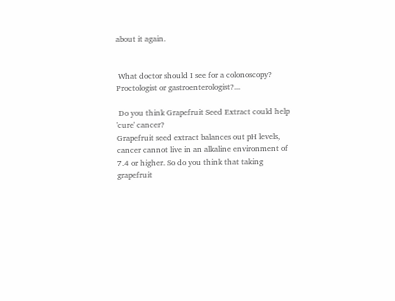about it again.


 What doctor should I see for a colonoscopy?
Proctologist or gastroenterologist?...

 Do you think Grapefruit Seed Extract could help 'cure' cancer?
Grapefruit seed extract balances out pH levels, cancer cannot live in an alkaline environment of 7.4 or higher. So do you think that taking grapefruit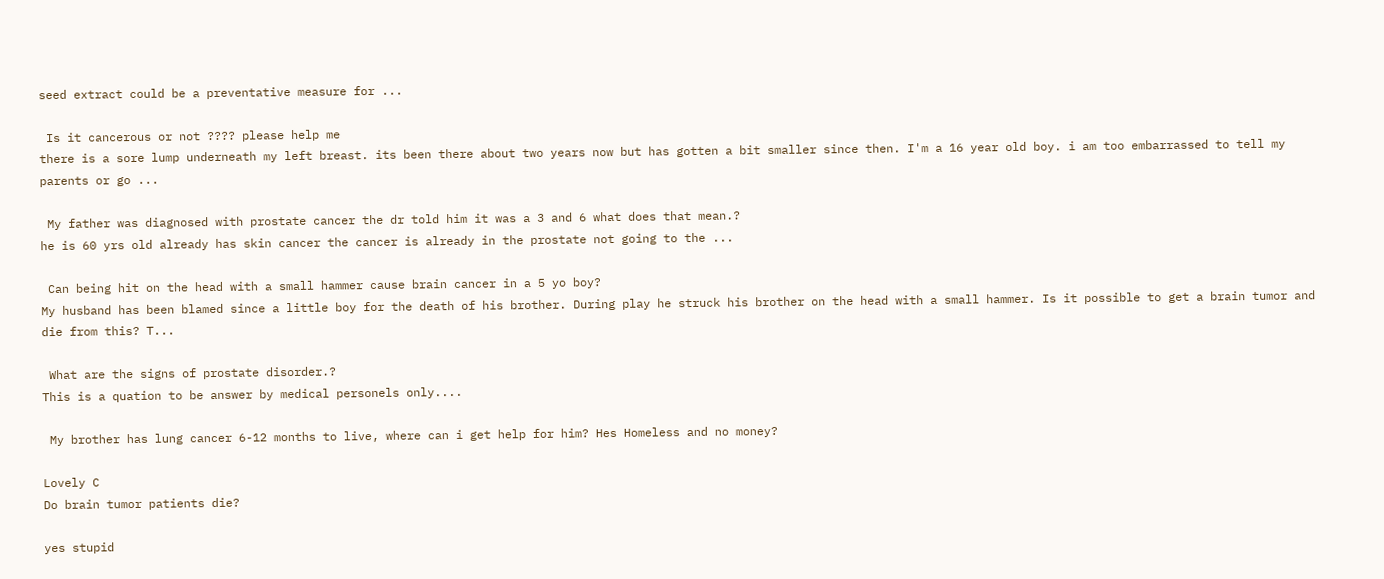seed extract could be a preventative measure for ...

 Is it cancerous or not ???? please help me
there is a sore lump underneath my left breast. its been there about two years now but has gotten a bit smaller since then. I'm a 16 year old boy. i am too embarrassed to tell my parents or go ...

 My father was diagnosed with prostate cancer the dr told him it was a 3 and 6 what does that mean.?
he is 60 yrs old already has skin cancer the cancer is already in the prostate not going to the ...

 Can being hit on the head with a small hammer cause brain cancer in a 5 yo boy?
My husband has been blamed since a little boy for the death of his brother. During play he struck his brother on the head with a small hammer. Is it possible to get a brain tumor and die from this? T...

 What are the signs of prostate disorder.?
This is a quation to be answer by medical personels only....

 My brother has lung cancer 6-12 months to live, where can i get help for him? Hes Homeless and no money?

Lovely C
Do brain tumor patients die?

yes stupid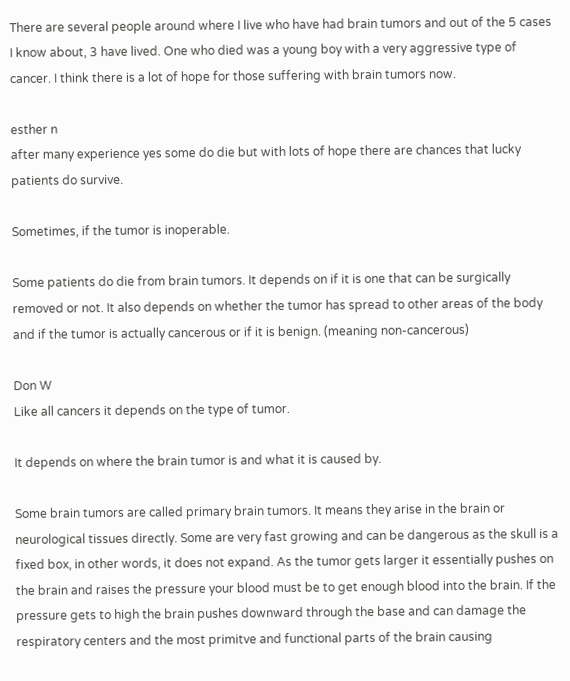There are several people around where I live who have had brain tumors and out of the 5 cases I know about, 3 have lived. One who died was a young boy with a very aggressive type of cancer. I think there is a lot of hope for those suffering with brain tumors now.

esther n
after many experience yes some do die but with lots of hope there are chances that lucky patients do survive.

Sometimes, if the tumor is inoperable.

Some patients do die from brain tumors. It depends on if it is one that can be surgically removed or not. It also depends on whether the tumor has spread to other areas of the body and if the tumor is actually cancerous or if it is benign. (meaning non-cancerous)

Don W
Like all cancers it depends on the type of tumor.

It depends on where the brain tumor is and what it is caused by.

Some brain tumors are called primary brain tumors. It means they arise in the brain or neurological tissues directly. Some are very fast growing and can be dangerous as the skull is a fixed box, in other words, it does not expand. As the tumor gets larger it essentially pushes on the brain and raises the pressure your blood must be to get enough blood into the brain. If the pressure gets to high the brain pushes downward through the base and can damage the respiratory centers and the most primitve and functional parts of the brain causing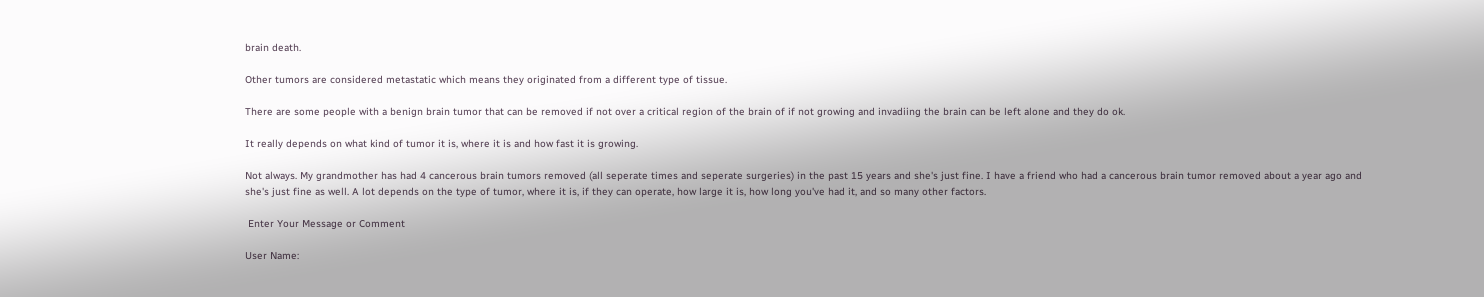brain death.

Other tumors are considered metastatic which means they originated from a different type of tissue.

There are some people with a benign brain tumor that can be removed if not over a critical region of the brain of if not growing and invadiing the brain can be left alone and they do ok.

It really depends on what kind of tumor it is, where it is and how fast it is growing.

Not always. My grandmother has had 4 cancerous brain tumors removed (all seperate times and seperate surgeries) in the past 15 years and she's just fine. I have a friend who had a cancerous brain tumor removed about a year ago and she's just fine as well. A lot depends on the type of tumor, where it is, if they can operate, how large it is, how long you've had it, and so many other factors.

 Enter Your Message or Comment

User Name: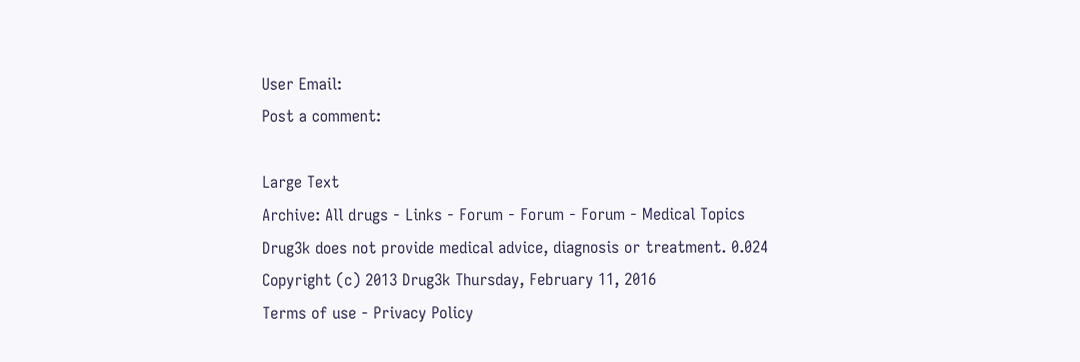User Email:
Post a comment:

Large Text
Archive: All drugs - Links - Forum - Forum - Forum - Medical Topics
Drug3k does not provide medical advice, diagnosis or treatment. 0.024
Copyright (c) 2013 Drug3k Thursday, February 11, 2016
Terms of use - Privacy Policy